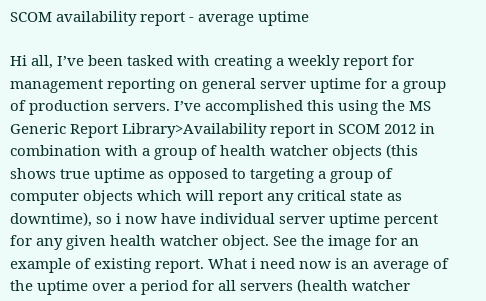SCOM availability report - average uptime

Hi all, I’ve been tasked with creating a weekly report for management reporting on general server uptime for a group of production servers. I’ve accomplished this using the MS Generic Report Library>Availability report in SCOM 2012 in combination with a group of health watcher objects (this shows true uptime as opposed to targeting a group of computer objects which will report any critical state as downtime), so i now have individual server uptime percent for any given health watcher object. See the image for an example of existing report. What i need now is an average of the uptime over a period for all servers (health watcher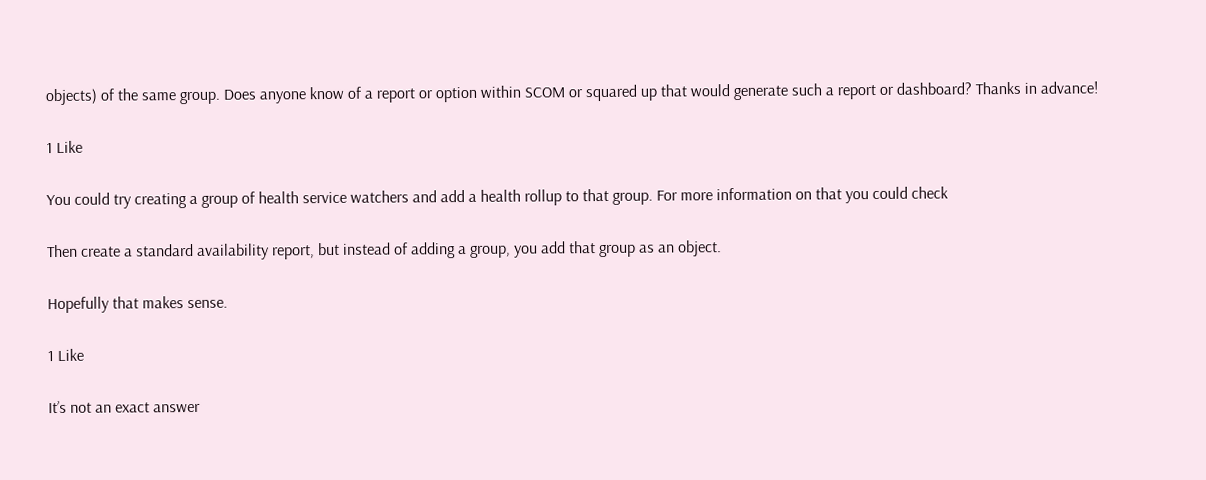objects) of the same group. Does anyone know of a report or option within SCOM or squared up that would generate such a report or dashboard? Thanks in advance!

1 Like

You could try creating a group of health service watchers and add a health rollup to that group. For more information on that you could check

Then create a standard availability report, but instead of adding a group, you add that group as an object.

Hopefully that makes sense.

1 Like

It’s not an exact answer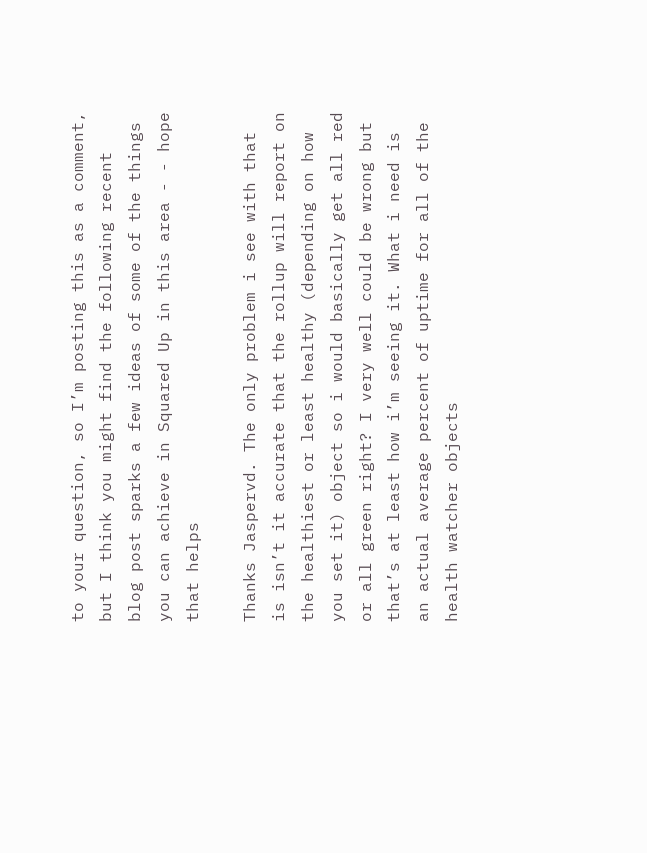to your question, so I’m posting this as a comment, but I think you might find the following recent blog post sparks a few ideas of some of the things you can achieve in Squared Up in this area - - hope that helps

Thanks Jaspervd. The only problem i see with that is isn’t it accurate that the rollup will report on the healthiest or least healthy (depending on how you set it) object so i would basically get all red or all green right? I very well could be wrong but that’s at least how i’m seeing it. What i need is an actual average percent of uptime for all of the health watcher objects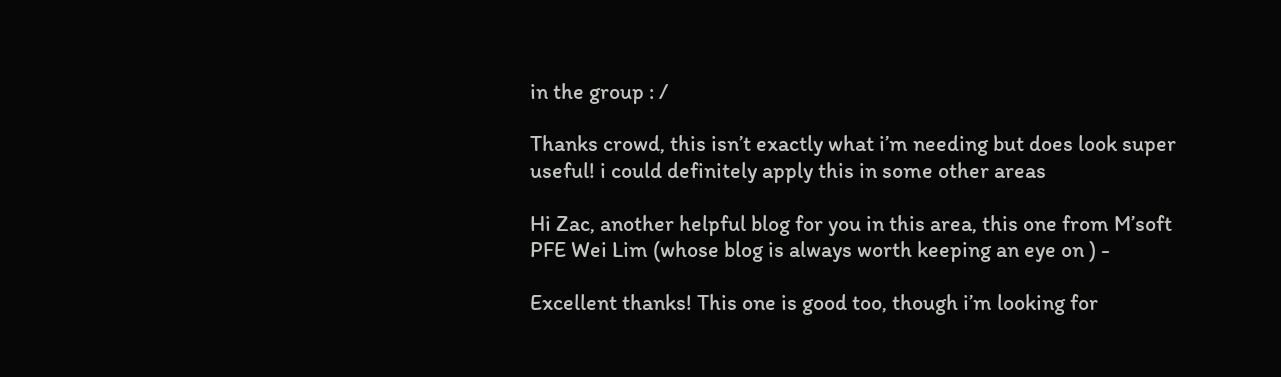in the group : /

Thanks crowd, this isn’t exactly what i’m needing but does look super useful! i could definitely apply this in some other areas

Hi Zac, another helpful blog for you in this area, this one from M’soft PFE Wei Lim (whose blog is always worth keeping an eye on ) -

Excellent thanks! This one is good too, though i’m looking for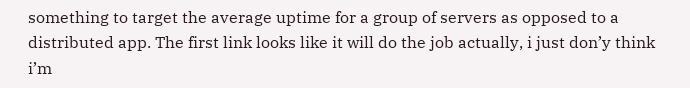something to target the average uptime for a group of servers as opposed to a distributed app. The first link looks like it will do the job actually, i just don’y think i’m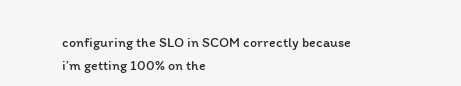configuring the SLO in SCOM correctly because i’m getting 100% on the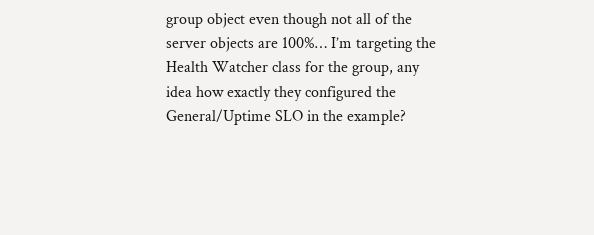group object even though not all of the server objects are 100%… I’m targeting the Health Watcher class for the group, any idea how exactly they configured the General/Uptime SLO in the example?